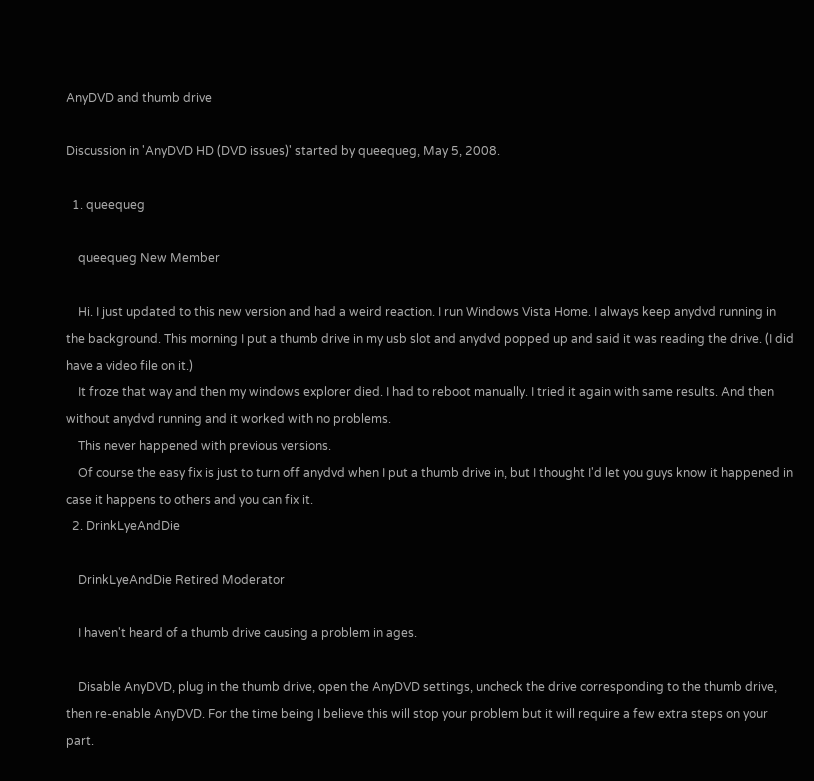AnyDVD and thumb drive

Discussion in 'AnyDVD HD (DVD issues)' started by queequeg, May 5, 2008.

  1. queequeg

    queequeg New Member

    Hi. I just updated to this new version and had a weird reaction. I run Windows Vista Home. I always keep anydvd running in the background. This morning I put a thumb drive in my usb slot and anydvd popped up and said it was reading the drive. (I did have a video file on it.)
    It froze that way and then my windows explorer died. I had to reboot manually. I tried it again with same results. And then without anydvd running and it worked with no problems.
    This never happened with previous versions.
    Of course the easy fix is just to turn off anydvd when I put a thumb drive in, but I thought I'd let you guys know it happened in case it happens to others and you can fix it.
  2. DrinkLyeAndDie

    DrinkLyeAndDie Retired Moderator

    I haven't heard of a thumb drive causing a problem in ages.

    Disable AnyDVD, plug in the thumb drive, open the AnyDVD settings, uncheck the drive corresponding to the thumb drive, then re-enable AnyDVD. For the time being I believe this will stop your problem but it will require a few extra steps on your part.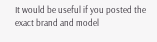It would be useful if you posted the exact brand and model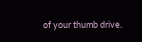of your thumb drive.